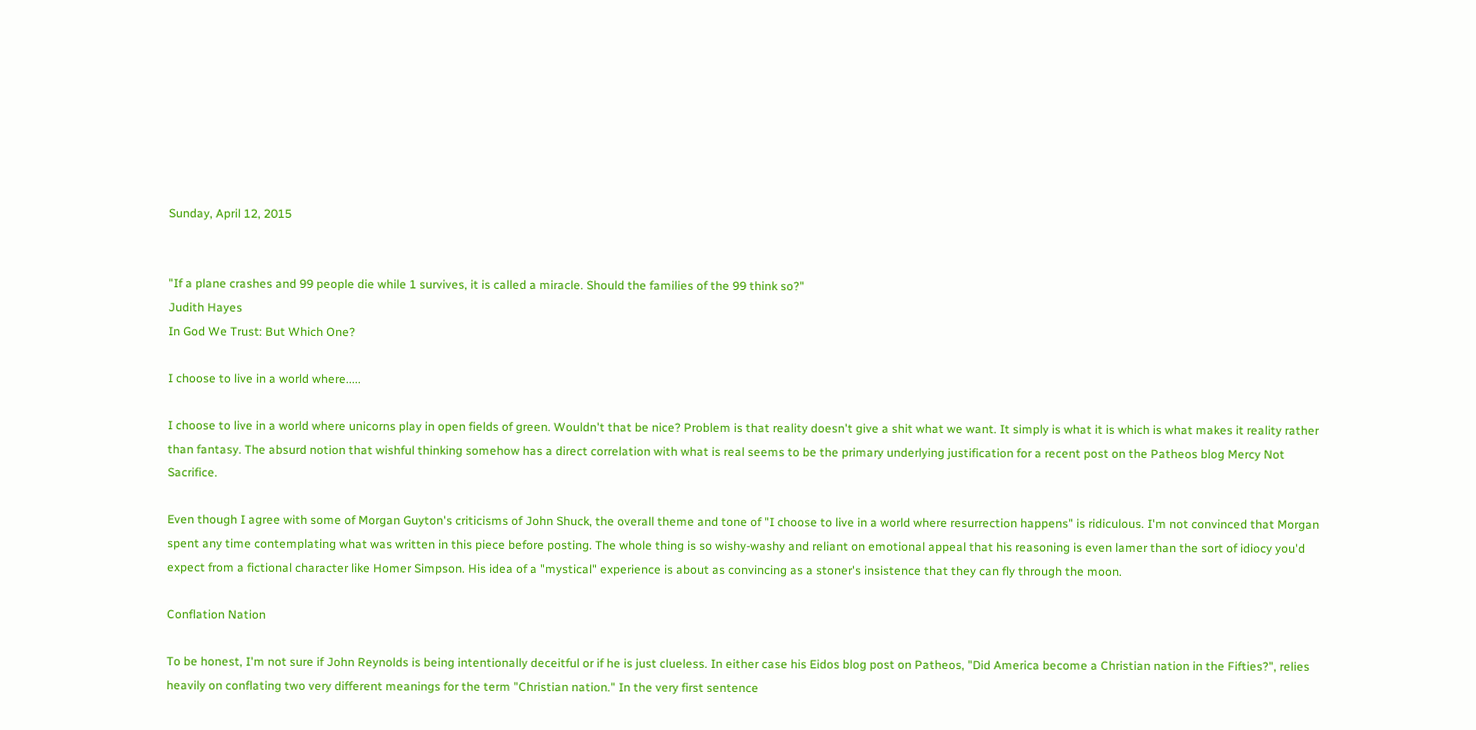Sunday, April 12, 2015


"If a plane crashes and 99 people die while 1 survives, it is called a miracle. Should the families of the 99 think so?"
Judith Hayes
In God We Trust: But Which One?

I choose to live in a world where.....

I choose to live in a world where unicorns play in open fields of green. Wouldn't that be nice? Problem is that reality doesn't give a shit what we want. It simply is what it is which is what makes it reality rather than fantasy. The absurd notion that wishful thinking somehow has a direct correlation with what is real seems to be the primary underlying justification for a recent post on the Patheos blog Mercy Not Sacrifice.

Even though I agree with some of Morgan Guyton's criticisms of John Shuck, the overall theme and tone of "I choose to live in a world where resurrection happens" is ridiculous. I'm not convinced that Morgan spent any time contemplating what was written in this piece before posting. The whole thing is so wishy-washy and reliant on emotional appeal that his reasoning is even lamer than the sort of idiocy you'd expect from a fictional character like Homer Simpson. His idea of a "mystical" experience is about as convincing as a stoner's insistence that they can fly through the moon.

Conflation Nation

To be honest, I'm not sure if John Reynolds is being intentionally deceitful or if he is just clueless. In either case his Eidos blog post on Patheos, "Did America become a Christian nation in the Fifties?", relies heavily on conflating two very different meanings for the term "Christian nation." In the very first sentence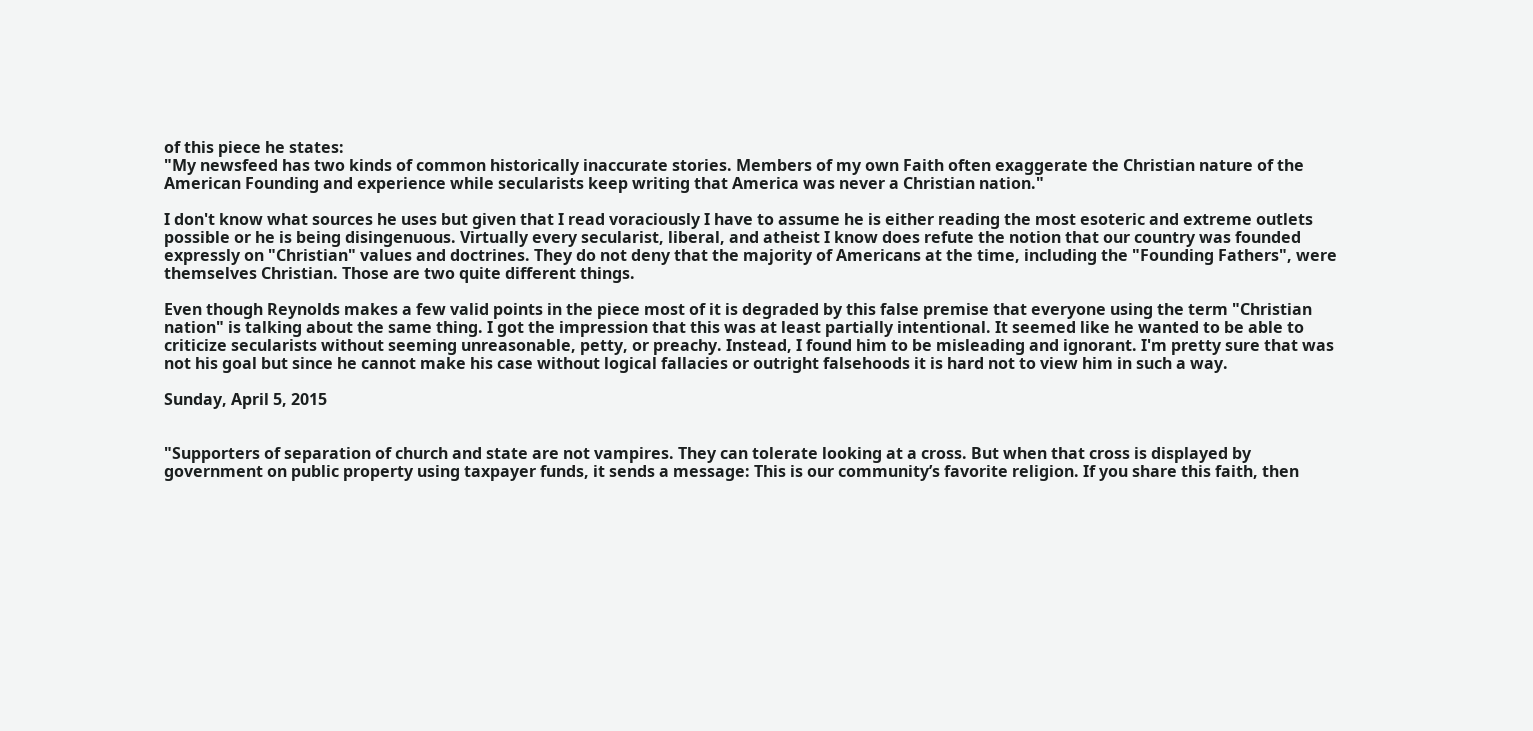of this piece he states:
"My newsfeed has two kinds of common historically inaccurate stories. Members of my own Faith often exaggerate the Christian nature of the American Founding and experience while secularists keep writing that America was never a Christian nation."

I don't know what sources he uses but given that I read voraciously I have to assume he is either reading the most esoteric and extreme outlets possible or he is being disingenuous. Virtually every secularist, liberal, and atheist I know does refute the notion that our country was founded expressly on "Christian" values and doctrines. They do not deny that the majority of Americans at the time, including the "Founding Fathers", were themselves Christian. Those are two quite different things.

Even though Reynolds makes a few valid points in the piece most of it is degraded by this false premise that everyone using the term "Christian nation" is talking about the same thing. I got the impression that this was at least partially intentional. It seemed like he wanted to be able to criticize secularists without seeming unreasonable, petty, or preachy. Instead, I found him to be misleading and ignorant. I'm pretty sure that was not his goal but since he cannot make his case without logical fallacies or outright falsehoods it is hard not to view him in such a way.

Sunday, April 5, 2015


"Supporters of separation of church and state are not vampires. They can tolerate looking at a cross. But when that cross is displayed by government on public property using taxpayer funds, it sends a message: This is our community’s favorite religion. If you share this faith, then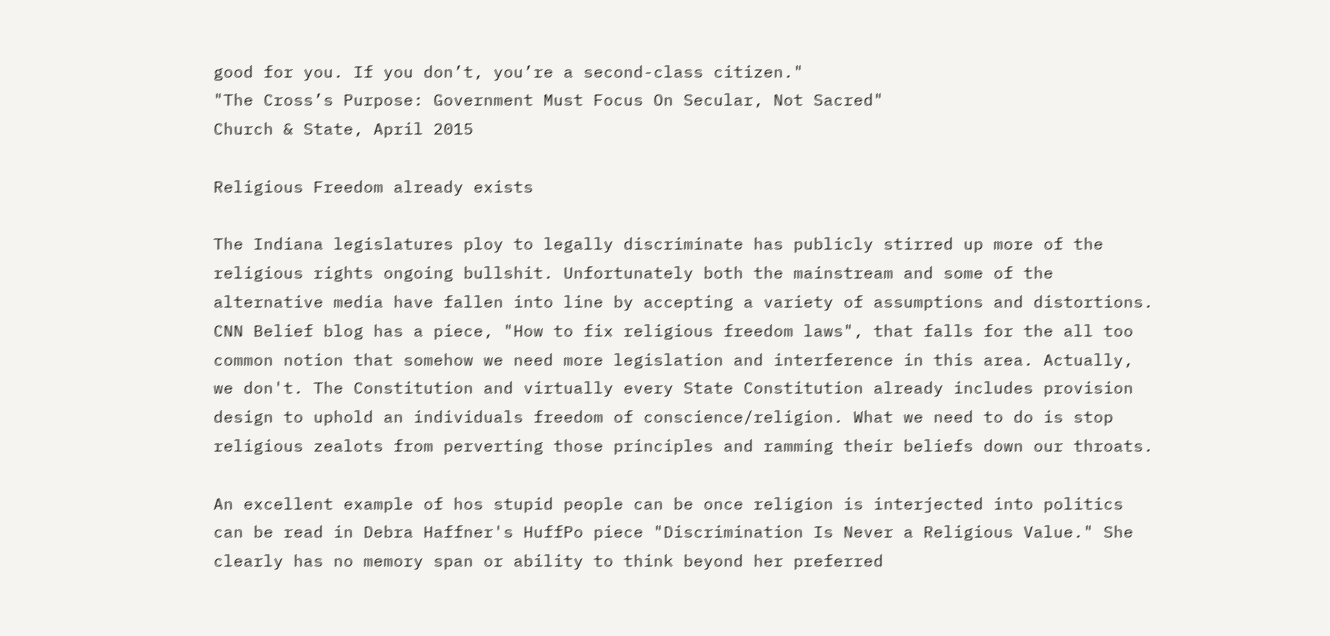good for you. If you don’t, you’re a second-class citizen."
"The Cross’s Purpose: Government Must Focus On Secular, Not Sacred"
Church & State, April 2015

Religious Freedom already exists

The Indiana legislatures ploy to legally discriminate has publicly stirred up more of the religious rights ongoing bullshit. Unfortunately both the mainstream and some of the alternative media have fallen into line by accepting a variety of assumptions and distortions. CNN Belief blog has a piece, "How to fix religious freedom laws", that falls for the all too common notion that somehow we need more legislation and interference in this area. Actually, we don't. The Constitution and virtually every State Constitution already includes provision design to uphold an individuals freedom of conscience/religion. What we need to do is stop religious zealots from perverting those principles and ramming their beliefs down our throats.

An excellent example of hos stupid people can be once religion is interjected into politics can be read in Debra Haffner's HuffPo piece "Discrimination Is Never a Religious Value." She clearly has no memory span or ability to think beyond her preferred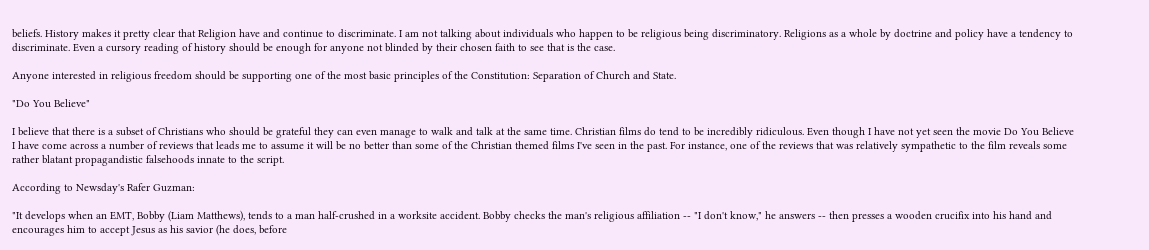beliefs. History makes it pretty clear that Religion have and continue to discriminate. I am not talking about individuals who happen to be religious being discriminatory. Religions as a whole by doctrine and policy have a tendency to discriminate. Even a cursory reading of history should be enough for anyone not blinded by their chosen faith to see that is the case.

Anyone interested in religious freedom should be supporting one of the most basic principles of the Constitution: Separation of Church and State.

"Do You Believe"

I believe that there is a subset of Christians who should be grateful they can even manage to walk and talk at the same time. Christian films do tend to be incredibly ridiculous. Even though I have not yet seen the movie Do You Believe I have come across a number of reviews that leads me to assume it will be no better than some of the Christian themed films I've seen in the past. For instance, one of the reviews that was relatively sympathetic to the film reveals some rather blatant propagandistic falsehoods innate to the script.

According to Newsday's Rafer Guzman:

"It develops when an EMT, Bobby (Liam Matthews), tends to a man half-crushed in a worksite accident. Bobby checks the man's religious affiliation -- "I don't know," he answers -- then presses a wooden crucifix into his hand and encourages him to accept Jesus as his savior (he does, before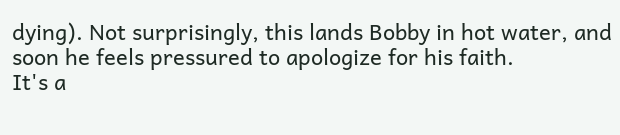dying). Not surprisingly, this lands Bobby in hot water, and soon he feels pressured to apologize for his faith.
It's a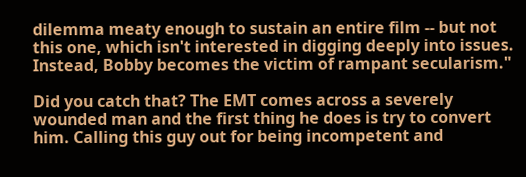dilemma meaty enough to sustain an entire film -- but not this one, which isn't interested in digging deeply into issues. Instead, Bobby becomes the victim of rampant secularism."

Did you catch that? The EMT comes across a severely wounded man and the first thing he does is try to convert him. Calling this guy out for being incompetent and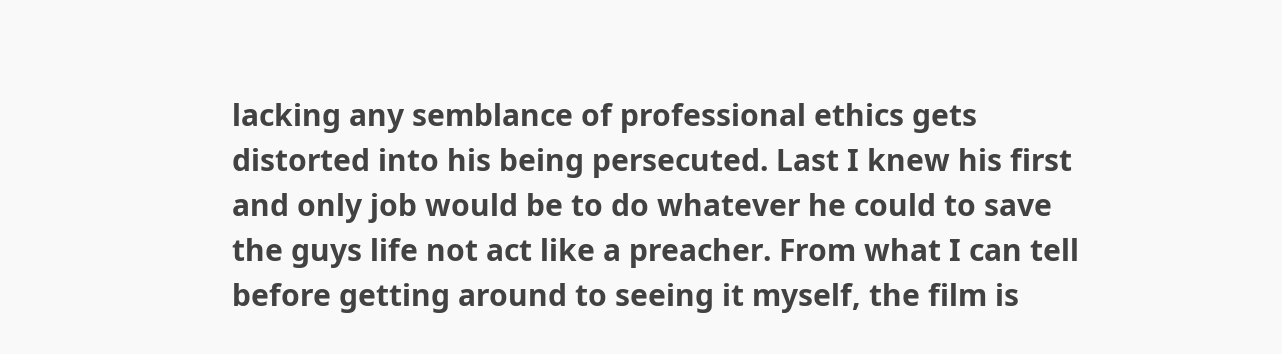lacking any semblance of professional ethics gets distorted into his being persecuted. Last I knew his first and only job would be to do whatever he could to save the guys life not act like a preacher. From what I can tell before getting around to seeing it myself, the film is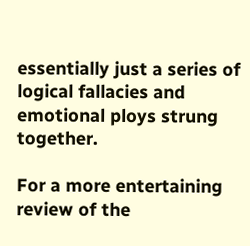essentially just a series of logical fallacies and emotional ploys strung together.

For a more entertaining review of the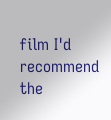film I'd recommend the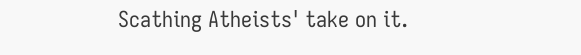Scathing Atheists' take on it.